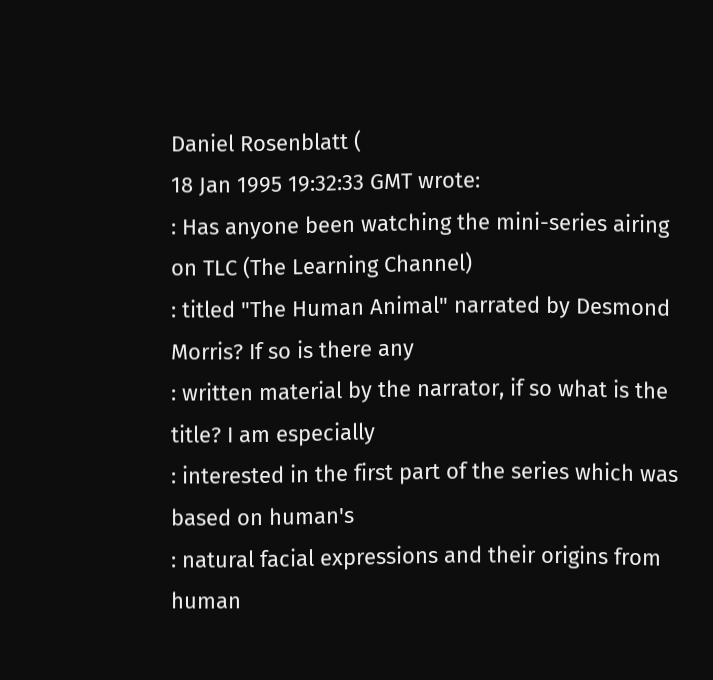Daniel Rosenblatt (
18 Jan 1995 19:32:33 GMT wrote:
: Has anyone been watching the mini-series airing on TLC (The Learning Channel)
: titled "The Human Animal" narrated by Desmond Morris? If so is there any
: written material by the narrator, if so what is the title? I am especially
: interested in the first part of the series which was based on human's
: natural facial expressions and their origins from human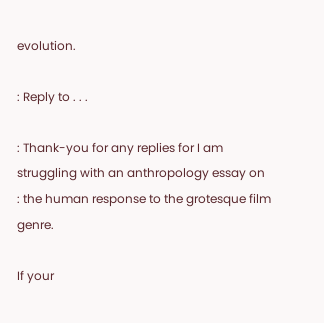evolution.

: Reply to . . .

: Thank-you for any replies for I am struggling with an anthropology essay on
: the human response to the grotesque film genre.

If your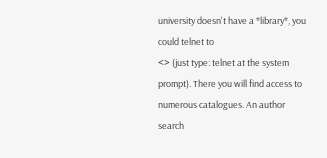university doesn't have a *library*, you could telnet to
<> (just type: telnet at the system
prompt). There you will find access to numerous catalogues. An author
search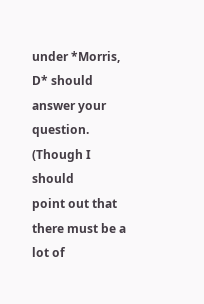under *Morris, D* should answer your question. (Though I should
point out that there must be a lot of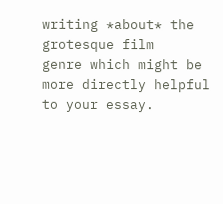writing *about* the grotesque film
genre which might be more directly helpful to your essay.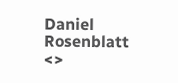Daniel Rosenblatt <>